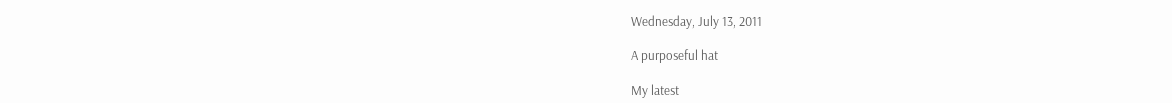Wednesday, July 13, 2011

A purposeful hat

My latest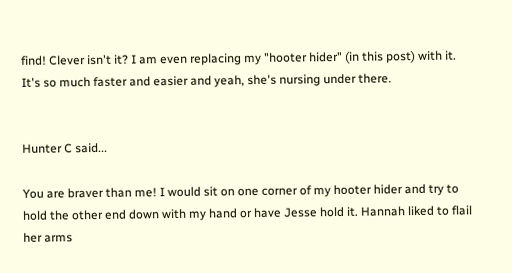find! Clever isn't it? I am even replacing my "hooter hider" (in this post) with it. It's so much faster and easier and yeah, she's nursing under there.


Hunter C said...

You are braver than me! I would sit on one corner of my hooter hider and try to hold the other end down with my hand or have Jesse hold it. Hannah liked to flail her arms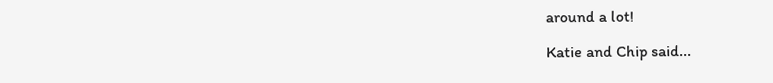around a lot!

Katie and Chip said...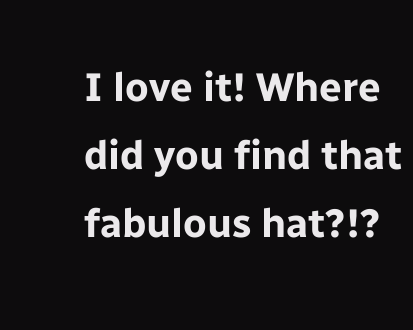I love it! Where did you find that fabulous hat?!?